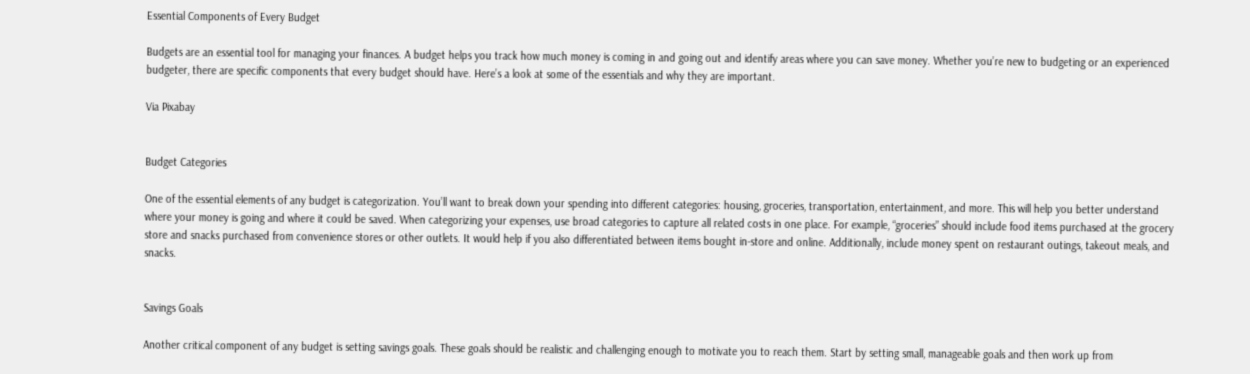Essential Components of Every Budget

Budgets are an essential tool for managing your finances. A budget helps you track how much money is coming in and going out and identify areas where you can save money. Whether you’re new to budgeting or an experienced budgeter, there are specific components that every budget should have. Here’s a look at some of the essentials and why they are important.

Via Pixabay


Budget Categories

One of the essential elements of any budget is categorization. You’ll want to break down your spending into different categories: housing, groceries, transportation, entertainment, and more. This will help you better understand where your money is going and where it could be saved. When categorizing your expenses, use broad categories to capture all related costs in one place. For example, “groceries” should include food items purchased at the grocery store and snacks purchased from convenience stores or other outlets. It would help if you also differentiated between items bought in-store and online. Additionally, include money spent on restaurant outings, takeout meals, and snacks.


Savings Goals

Another critical component of any budget is setting savings goals. These goals should be realistic and challenging enough to motivate you to reach them. Start by setting small, manageable goals and then work up from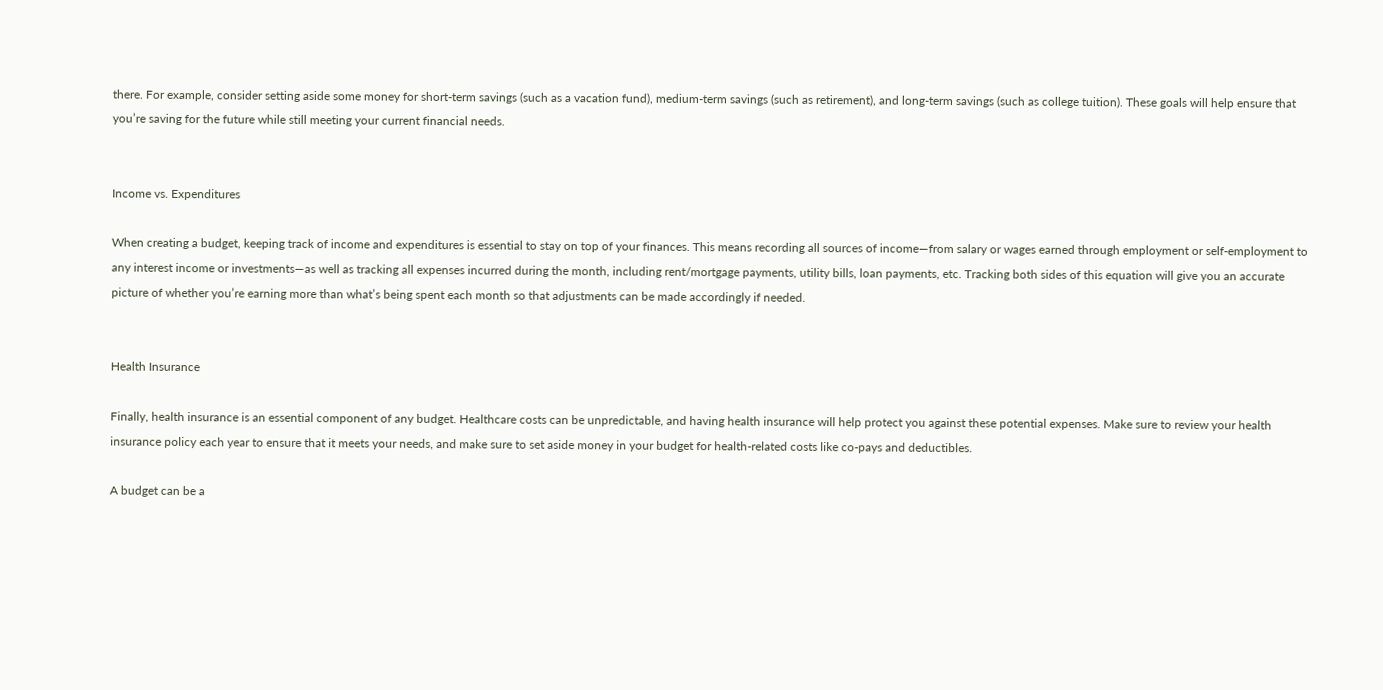there. For example, consider setting aside some money for short-term savings (such as a vacation fund), medium-term savings (such as retirement), and long-term savings (such as college tuition). These goals will help ensure that you’re saving for the future while still meeting your current financial needs.


Income vs. Expenditures

When creating a budget, keeping track of income and expenditures is essential to stay on top of your finances. This means recording all sources of income—from salary or wages earned through employment or self-employment to any interest income or investments—as well as tracking all expenses incurred during the month, including rent/mortgage payments, utility bills, loan payments, etc. Tracking both sides of this equation will give you an accurate picture of whether you’re earning more than what’s being spent each month so that adjustments can be made accordingly if needed.


Health Insurance

Finally, health insurance is an essential component of any budget. Healthcare costs can be unpredictable, and having health insurance will help protect you against these potential expenses. Make sure to review your health insurance policy each year to ensure that it meets your needs, and make sure to set aside money in your budget for health-related costs like co-pays and deductibles.

A budget can be a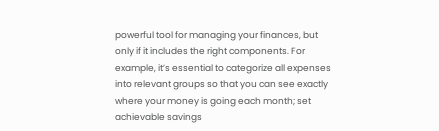powerful tool for managing your finances, but only if it includes the right components. For example, it’s essential to categorize all expenses into relevant groups so that you can see exactly where your money is going each month; set achievable savings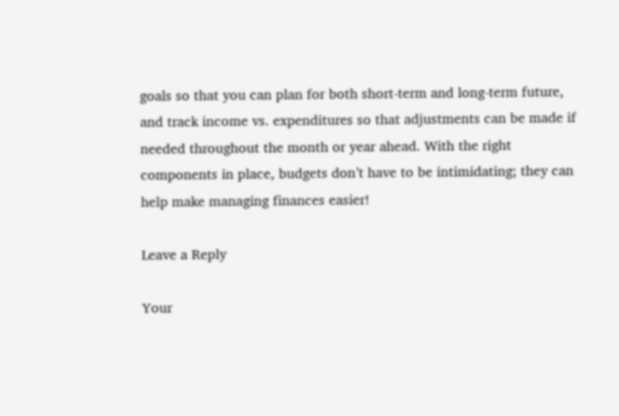goals so that you can plan for both short-term and long-term future, and track income vs. expenditures so that adjustments can be made if needed throughout the month or year ahead. With the right components in place, budgets don’t have to be intimidating; they can help make managing finances easier!

Leave a Reply

Your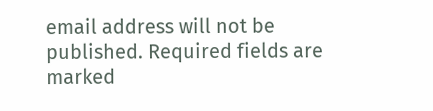email address will not be published. Required fields are marked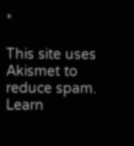*

This site uses Akismet to reduce spam. Learn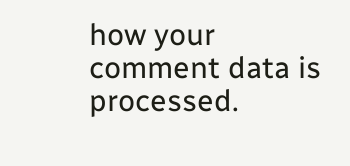how your comment data is processed.